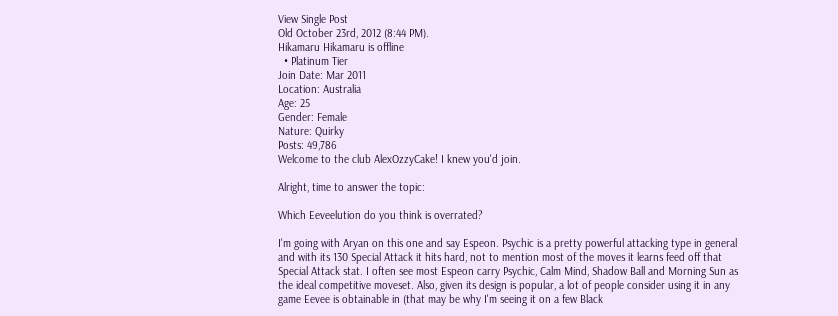View Single Post
Old October 23rd, 2012 (8:44 PM).
Hikamaru Hikamaru is offline
  • Platinum Tier
Join Date: Mar 2011
Location: Australia
Age: 25
Gender: Female
Nature: Quirky
Posts: 49,786
Welcome to the club AlexOzzyCake! I knew you'd join.

Alright, time to answer the topic:

Which Eeveelution do you think is overrated?

I'm going with Aryan on this one and say Espeon. Psychic is a pretty powerful attacking type in general and with its 130 Special Attack it hits hard, not to mention most of the moves it learns feed off that Special Attack stat. I often see most Espeon carry Psychic, Calm Mind, Shadow Ball and Morning Sun as the ideal competitive moveset. Also, given its design is popular, a lot of people consider using it in any game Eevee is obtainable in (that may be why I'm seeing it on a few Black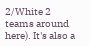2/White 2 teams around here). It's also a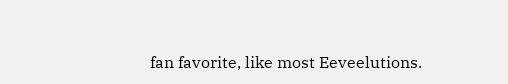fan favorite, like most Eeveelutions.